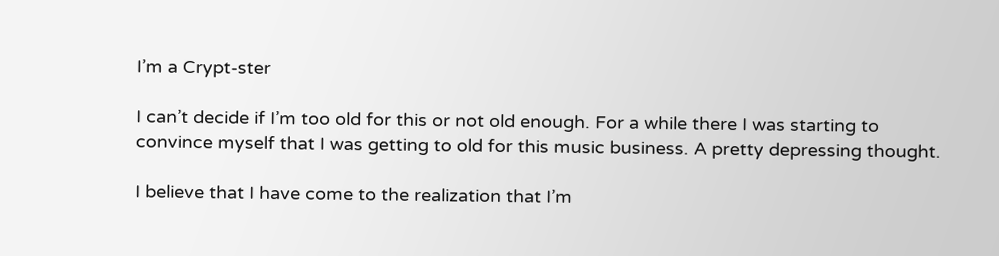I’m a Crypt-ster

I can’t decide if I’m too old for this or not old enough. For a while there I was starting to convince myself that I was getting to old for this music business. A pretty depressing thought.

I believe that I have come to the realization that I’m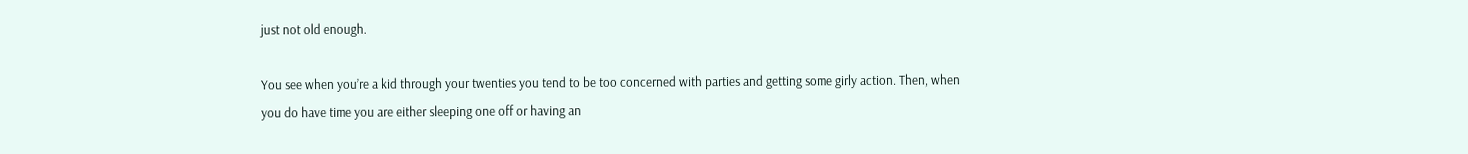just not old enough.

You see when you’re a kid through your twenties you tend to be too concerned with parties and getting some girly action. Then, when you do have time you are either sleeping one off or having an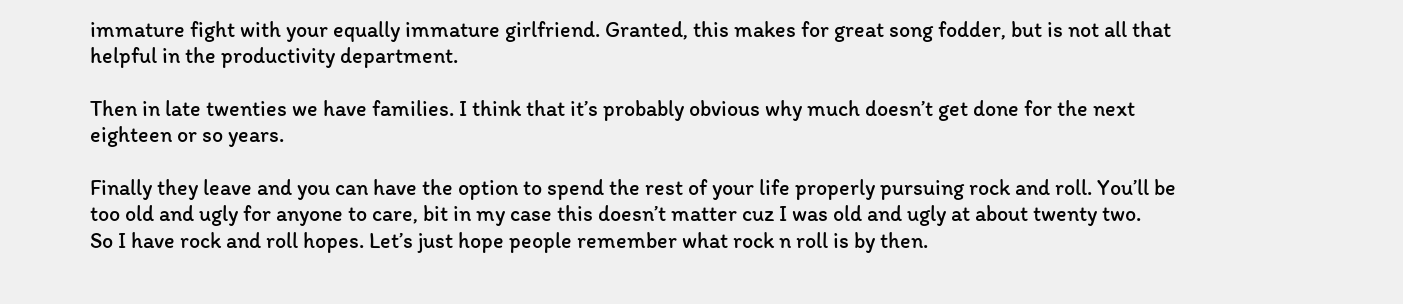immature fight with your equally immature girlfriend. Granted, this makes for great song fodder, but is not all that helpful in the productivity department.

Then in late twenties we have families. I think that it’s probably obvious why much doesn’t get done for the next eighteen or so years.

Finally they leave and you can have the option to spend the rest of your life properly pursuing rock and roll. You’ll be too old and ugly for anyone to care, bit in my case this doesn’t matter cuz I was old and ugly at about twenty two.
So I have rock and roll hopes. Let’s just hope people remember what rock n roll is by then.